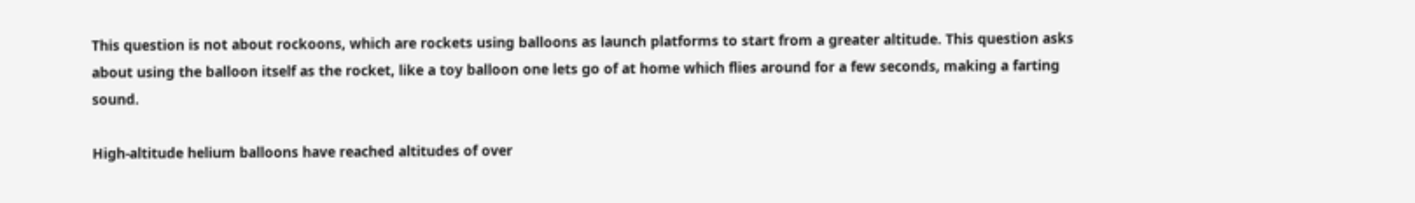This question is not about rockoons, which are rockets using balloons as launch platforms to start from a greater altitude. This question asks about using the balloon itself as the rocket, like a toy balloon one lets go of at home which flies around for a few seconds, making a farting sound.

High-altitude helium balloons have reached altitudes of over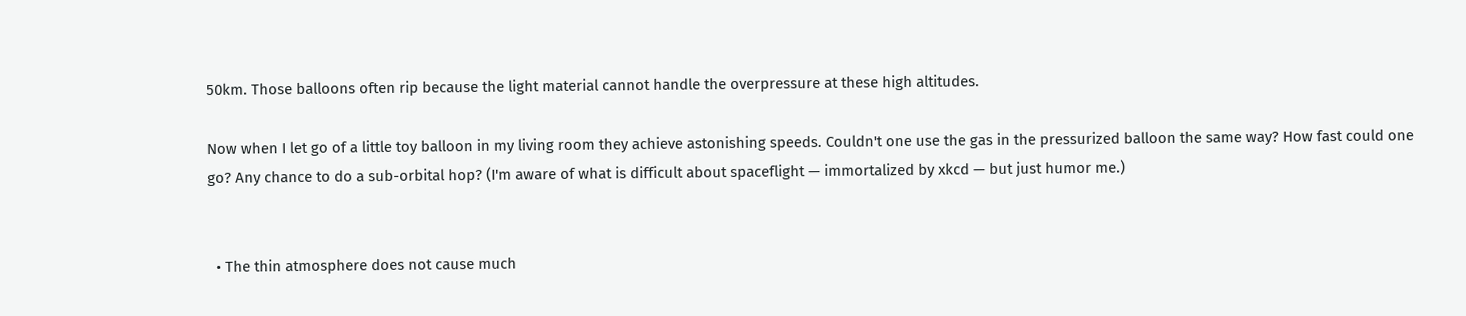50km. Those balloons often rip because the light material cannot handle the overpressure at these high altitudes.

Now when I let go of a little toy balloon in my living room they achieve astonishing speeds. Couldn't one use the gas in the pressurized balloon the same way? How fast could one go? Any chance to do a sub-orbital hop? (I'm aware of what is difficult about spaceflight — immortalized by xkcd — but just humor me.)


  • The thin atmosphere does not cause much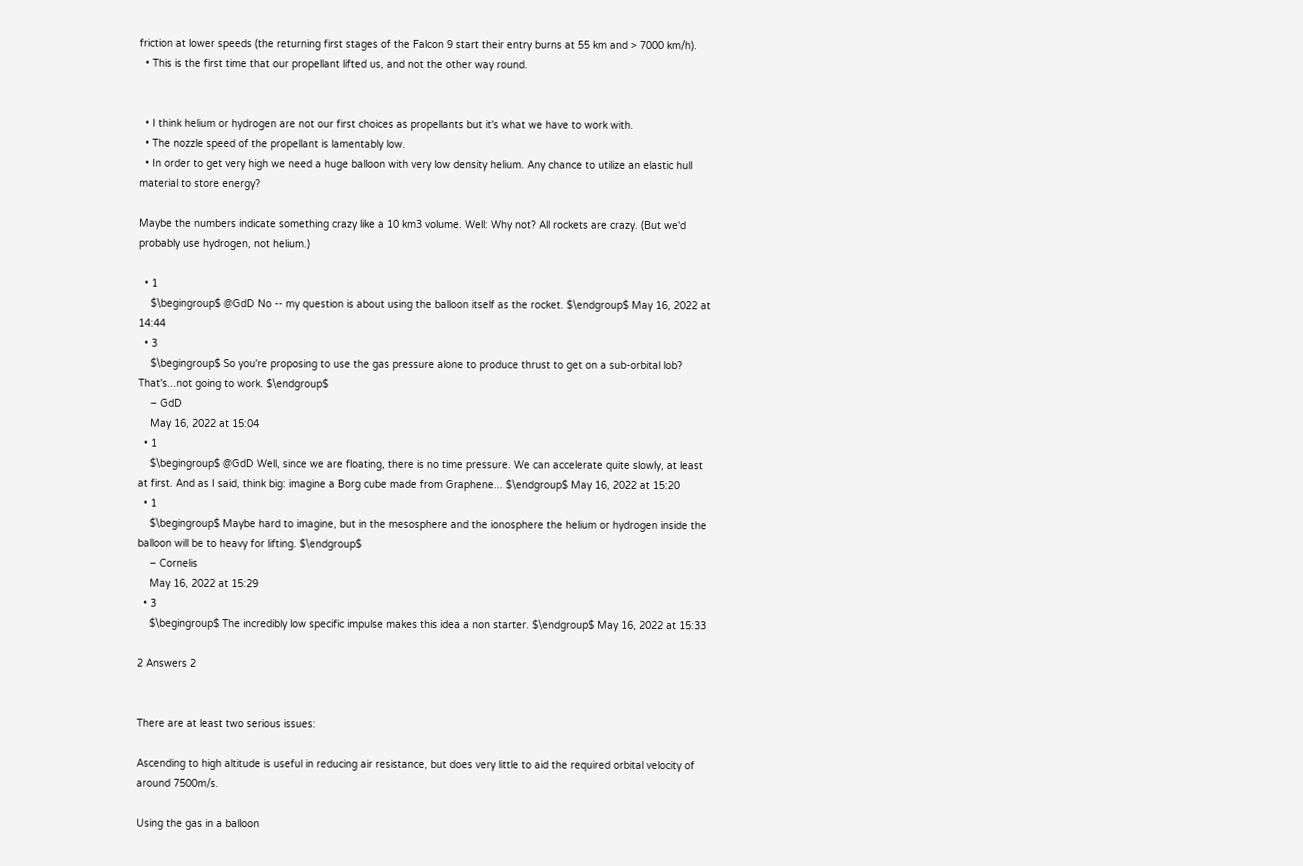friction at lower speeds (the returning first stages of the Falcon 9 start their entry burns at 55 km and > 7000 km/h).
  • This is the first time that our propellant lifted us, and not the other way round.


  • I think helium or hydrogen are not our first choices as propellants but it's what we have to work with.
  • The nozzle speed of the propellant is lamentably low.
  • In order to get very high we need a huge balloon with very low density helium. Any chance to utilize an elastic hull material to store energy?

Maybe the numbers indicate something crazy like a 10 km3 volume. Well: Why not? All rockets are crazy. (But we'd probably use hydrogen, not helium.)

  • 1
    $\begingroup$ @GdD No -- my question is about using the balloon itself as the rocket. $\endgroup$ May 16, 2022 at 14:44
  • 3
    $\begingroup$ So you're proposing to use the gas pressure alone to produce thrust to get on a sub-orbital lob? That's...not going to work. $\endgroup$
    – GdD
    May 16, 2022 at 15:04
  • 1
    $\begingroup$ @GdD Well, since we are floating, there is no time pressure. We can accelerate quite slowly, at least at first. And as I said, think big: imagine a Borg cube made from Graphene... $\endgroup$ May 16, 2022 at 15:20
  • 1
    $\begingroup$ Maybe hard to imagine, but in the mesosphere and the ionosphere the helium or hydrogen inside the balloon will be to heavy for lifting. $\endgroup$
    – Cornelis
    May 16, 2022 at 15:29
  • 3
    $\begingroup$ The incredibly low specific impulse makes this idea a non starter. $\endgroup$ May 16, 2022 at 15:33

2 Answers 2


There are at least two serious issues:

Ascending to high altitude is useful in reducing air resistance, but does very little to aid the required orbital velocity of around 7500m/s.

Using the gas in a balloon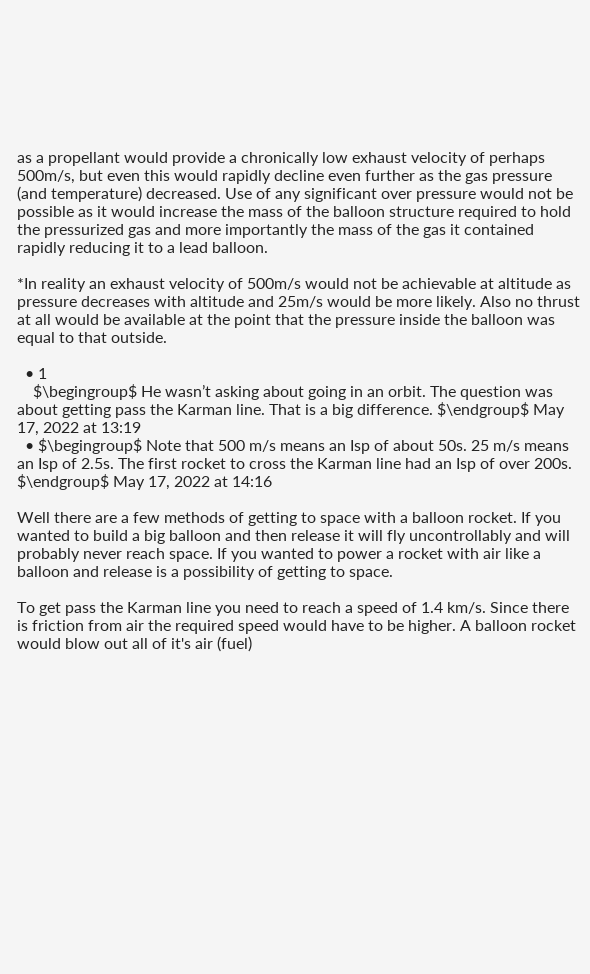as a propellant would provide a chronically low exhaust velocity of perhaps 500m/s, but even this would rapidly decline even further as the gas pressure (and temperature) decreased. Use of any significant over pressure would not be possible as it would increase the mass of the balloon structure required to hold the pressurized gas and more importantly the mass of the gas it contained rapidly reducing it to a lead balloon.

*In reality an exhaust velocity of 500m/s would not be achievable at altitude as pressure decreases with altitude and 25m/s would be more likely. Also no thrust at all would be available at the point that the pressure inside the balloon was equal to that outside.

  • 1
    $\begingroup$ He wasn’t asking about going in an orbit. The question was about getting pass the Karman line. That is a big difference. $\endgroup$ May 17, 2022 at 13:19
  • $\begingroup$ Note that 500 m/s means an Isp of about 50s. 25 m/s means an Isp of 2.5s. The first rocket to cross the Karman line had an Isp of over 200s. $\endgroup$ May 17, 2022 at 14:16

Well there are a few methods of getting to space with a balloon rocket. If you wanted to build a big balloon and then release it will fly uncontrollably and will probably never reach space. If you wanted to power a rocket with air like a balloon and release is a possibility of getting to space.

To get pass the Karman line you need to reach a speed of 1.4 km/s. Since there is friction from air the required speed would have to be higher. A balloon rocket would blow out all of it's air (fuel)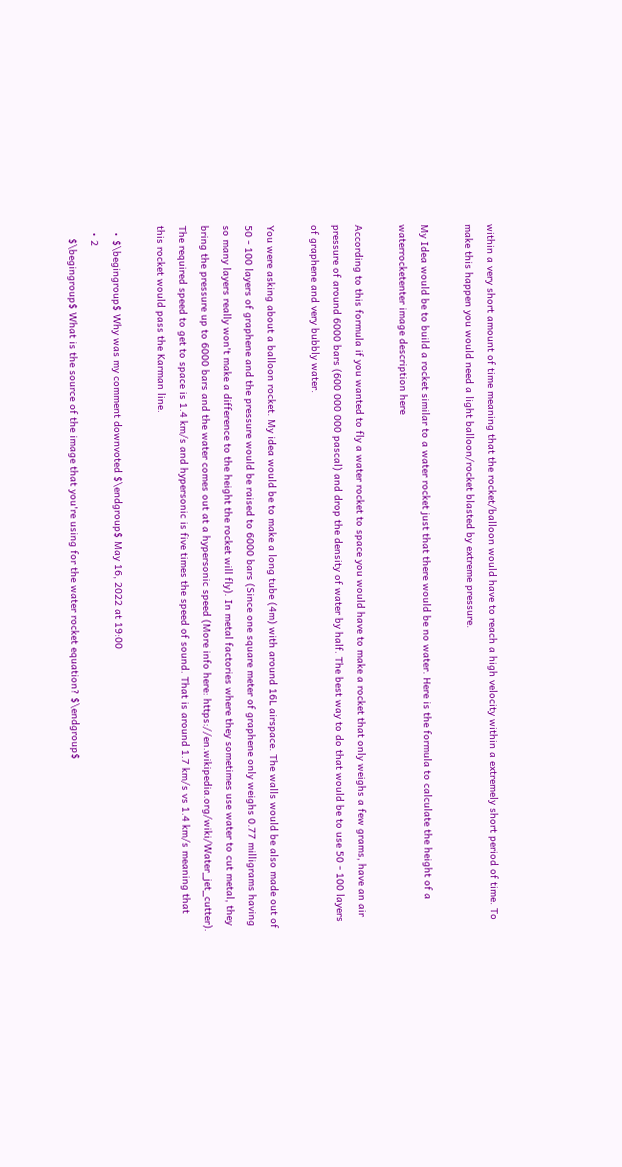within a very short amount of time meaning that the rocket/balloon would have to reach a high velocity within a extremely short period of time. To make this happen you would need a light balloon/rocket blasted by extreme pressure.

My Idea would be to build a rocket similar to a water rocket just that there would be no water. Here is the formula to calculate the height of a waterrocketenter image description here

According to this formula if you wanted to fly a water rocket to space you would have to make a rocket that only weighs a few grams, have an air pressure of around 6000 bars (600 000 000 pascal) and drop the density of water by half. The best way to do that would be to use 50 - 100 layers of graphene and very bubbly water.

You were asking about a balloon rocket. My idea would be to make a long tube (4m) with around 16L airspace. The walls would be also made out of 50 - 100 layers of graphene and the pressure would be raised to 6000 bars (Since one square meter of graphene only weighs 0.77 milligrams having so many layers really won't make a difference to the height the rocket will fly). In metal factories where they sometimes use water to cut metal, they bring the pressure up to 6000 bars and the water comes out at a hypersonic speed (More info here: https://en.wikipedia.org/wiki/Water_jet_cutter). The required speed to get to space is 1.4 km/s and hypersonic is five times the speed of sound. That is around 1.7 km/s vs 1.4 km/s meaning that this rocket would pass the Karman line.

  • $\begingroup$ Why was my comment downvoted $\endgroup$ May 16, 2022 at 19:00
  • 2
    $\begingroup$ What is the source of the image that you're using for the water rocket equation? $\endgroup$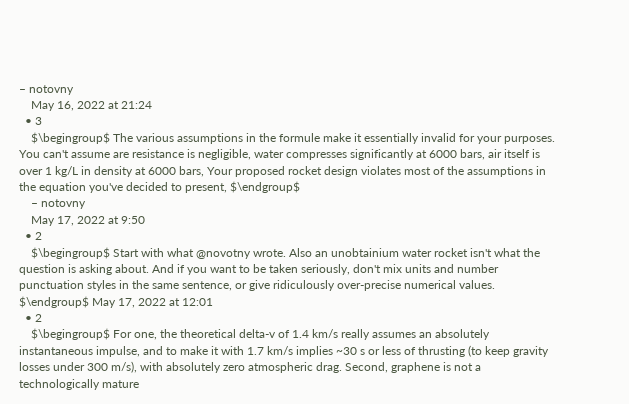– notovny
    May 16, 2022 at 21:24
  • 3
    $\begingroup$ The various assumptions in the formule make it essentially invalid for your purposes. You can't assume are resistance is negligible, water compresses significantly at 6000 bars, air itself is over 1 kg/L in density at 6000 bars, Your proposed rocket design violates most of the assumptions in the equation you've decided to present, $\endgroup$
    – notovny
    May 17, 2022 at 9:50
  • 2
    $\begingroup$ Start with what @novotny wrote. Also an unobtainium water rocket isn't what the question is asking about. And if you want to be taken seriously, don't mix units and number punctuation styles in the same sentence, or give ridiculously over-precise numerical values. $\endgroup$ May 17, 2022 at 12:01
  • 2
    $\begingroup$ For one, the theoretical delta-v of 1.4 km/s really assumes an absolutely instantaneous impulse, and to make it with 1.7 km/s implies ~30 s or less of thrusting (to keep gravity losses under 300 m/s), with absolutely zero atmospheric drag. Second, graphene is not a technologically mature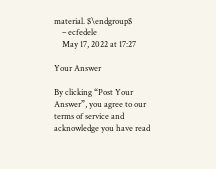material. $\endgroup$
    – ecfedele
    May 17, 2022 at 17:27

Your Answer

By clicking “Post Your Answer”, you agree to our terms of service and acknowledge you have read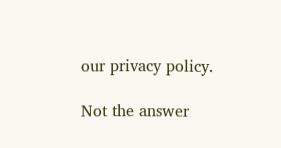our privacy policy.

Not the answer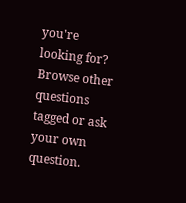you're looking for? Browse other questions tagged or ask your own question.